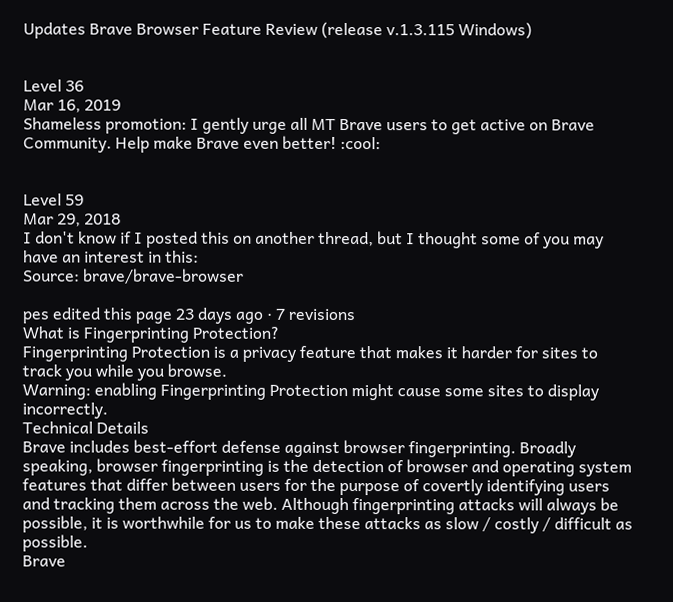Updates Brave Browser Feature Review (release v.1.3.115 Windows)


Level 36
Mar 16, 2019
Shameless promotion: I gently urge all MT Brave users to get active on Brave Community. Help make Brave even better! :cool:


Level 59
Mar 29, 2018
I don't know if I posted this on another thread, but I thought some of you may have an interest in this:
Source: brave/brave-browser

pes edited this page 23 days ago · 7 revisions
What is Fingerprinting Protection?
Fingerprinting Protection is a privacy feature that makes it harder for sites to track you while you browse.
Warning: enabling Fingerprinting Protection might cause some sites to display incorrectly.
Technical Details
Brave includes best-effort defense against browser fingerprinting. Broadly speaking, browser fingerprinting is the detection of browser and operating system features that differ between users for the purpose of covertly identifying users and tracking them across the web. Although fingerprinting attacks will always be possible, it is worthwhile for us to make these attacks as slow / costly / difficult as possible.
Brave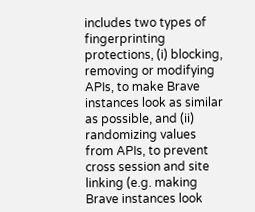includes two types of fingerprinting protections, (i) blocking, removing or modifying APIs, to make Brave instances look as similar as possible, and (ii) randomizing values from APIs, to prevent cross session and site linking (e.g. making Brave instances look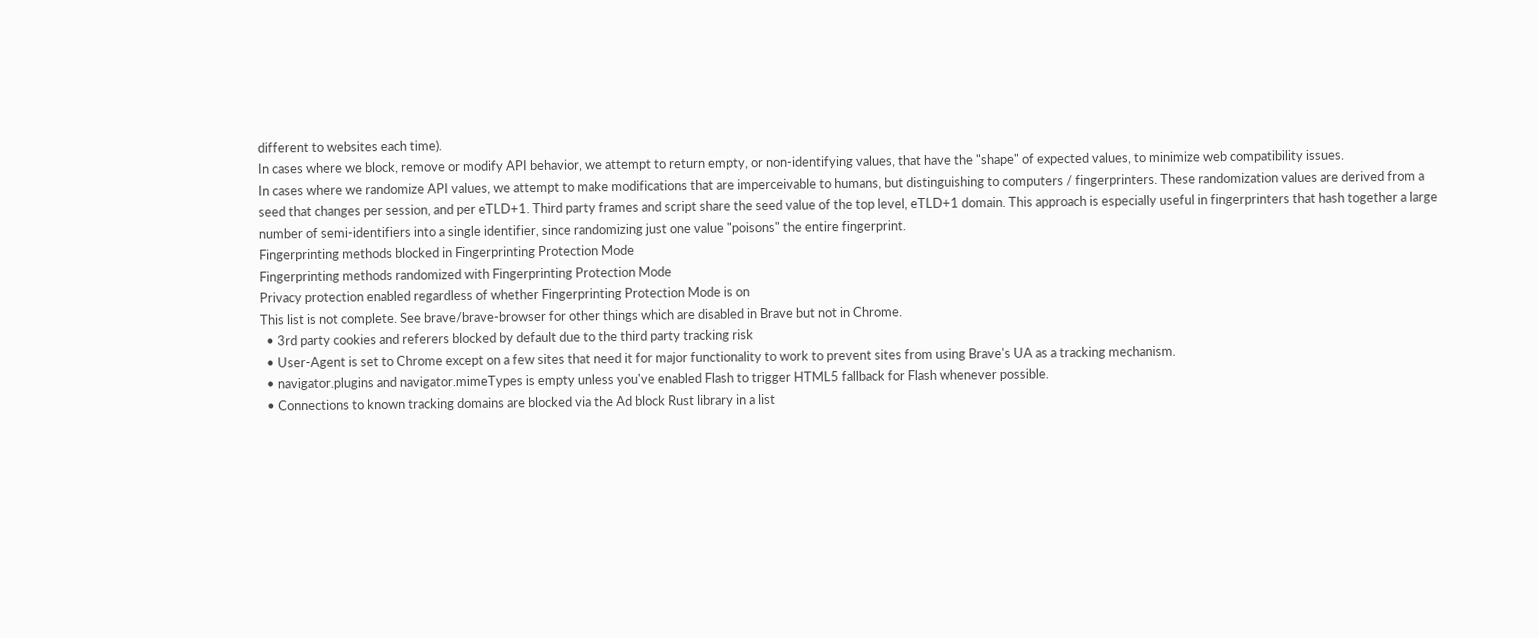different to websites each time).
In cases where we block, remove or modify API behavior, we attempt to return empty, or non-identifying values, that have the "shape" of expected values, to minimize web compatibility issues.
In cases where we randomize API values, we attempt to make modifications that are imperceivable to humans, but distinguishing to computers / fingerprinters. These randomization values are derived from a seed that changes per session, and per eTLD+1. Third party frames and script share the seed value of the top level, eTLD+1 domain. This approach is especially useful in fingerprinters that hash together a large number of semi-identifiers into a single identifier, since randomizing just one value "poisons" the entire fingerprint.
Fingerprinting methods blocked in Fingerprinting Protection Mode
Fingerprinting methods randomized with Fingerprinting Protection Mode
Privacy protection enabled regardless of whether Fingerprinting Protection Mode is on
This list is not complete. See brave/brave-browser for other things which are disabled in Brave but not in Chrome.
  • 3rd party cookies and referers blocked by default due to the third party tracking risk
  • User-Agent is set to Chrome except on a few sites that need it for major functionality to work to prevent sites from using Brave's UA as a tracking mechanism.
  • navigator.plugins and navigator.mimeTypes is empty unless you've enabled Flash to trigger HTML5 fallback for Flash whenever possible.
  • Connections to known tracking domains are blocked via the Ad block Rust library in a list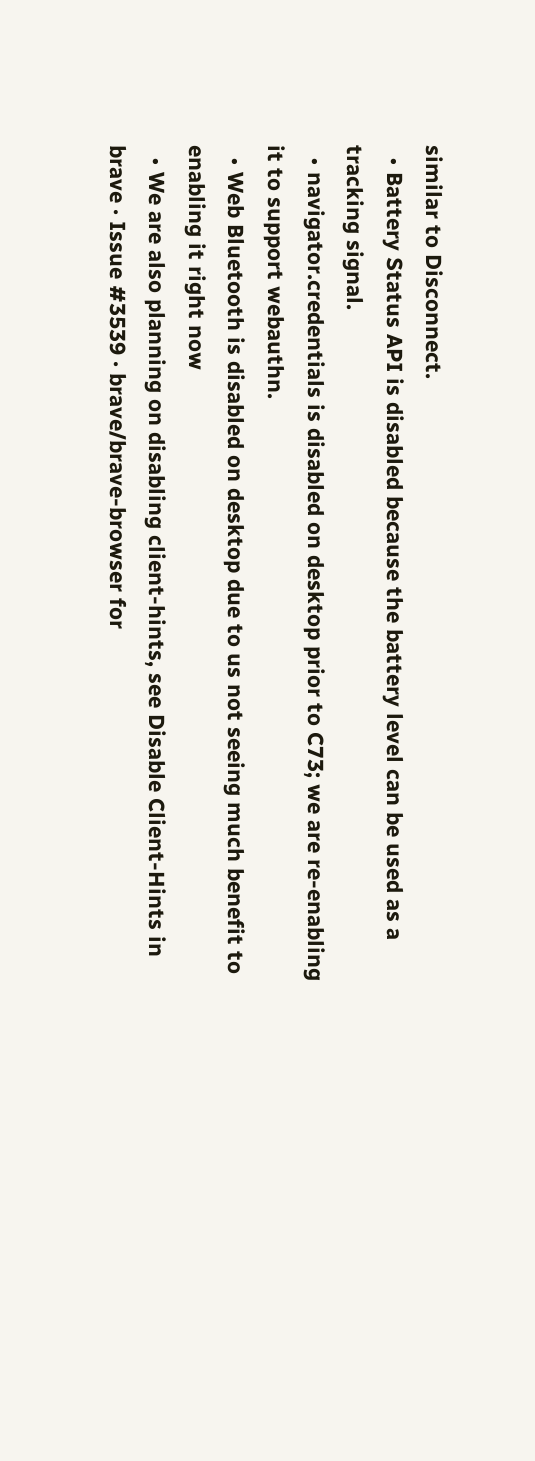similar to Disconnect.
  • Battery Status API is disabled because the battery level can be used as a tracking signal.
  • navigator.credentials is disabled on desktop prior to C73; we are re-enabling it to support webauthn.
  • Web Bluetooth is disabled on desktop due to us not seeing much benefit to enabling it right now
  • We are also planning on disabling client-hints, see Disable Client-Hints in brave · Issue #3539 · brave/brave-browser for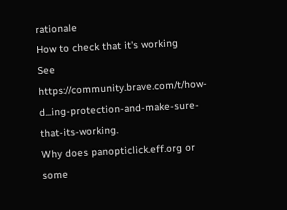rationale
How to check that it's working
See https://community.brave.com/t/how-d...ing-protection-and-make-sure-that-its-working.
Why does panopticlick.eff.org or some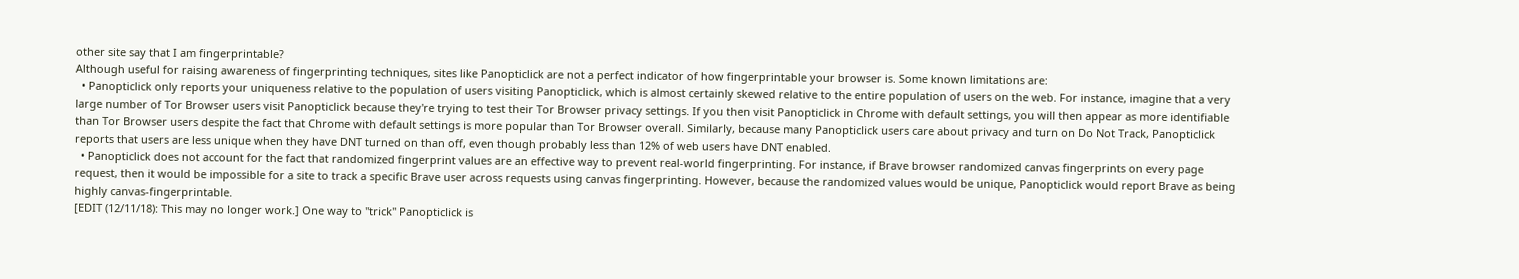other site say that I am fingerprintable?
Although useful for raising awareness of fingerprinting techniques, sites like Panopticlick are not a perfect indicator of how fingerprintable your browser is. Some known limitations are:
  • Panopticlick only reports your uniqueness relative to the population of users visiting Panopticlick, which is almost certainly skewed relative to the entire population of users on the web. For instance, imagine that a very large number of Tor Browser users visit Panopticlick because they're trying to test their Tor Browser privacy settings. If you then visit Panopticlick in Chrome with default settings, you will then appear as more identifiable than Tor Browser users despite the fact that Chrome with default settings is more popular than Tor Browser overall. Similarly, because many Panopticlick users care about privacy and turn on Do Not Track, Panopticlick reports that users are less unique when they have DNT turned on than off, even though probably less than 12% of web users have DNT enabled.
  • Panopticlick does not account for the fact that randomized fingerprint values are an effective way to prevent real-world fingerprinting. For instance, if Brave browser randomized canvas fingerprints on every page request, then it would be impossible for a site to track a specific Brave user across requests using canvas fingerprinting. However, because the randomized values would be unique, Panopticlick would report Brave as being highly canvas-fingerprintable.
[EDIT (12/11/18): This may no longer work.] One way to "trick" Panopticlick is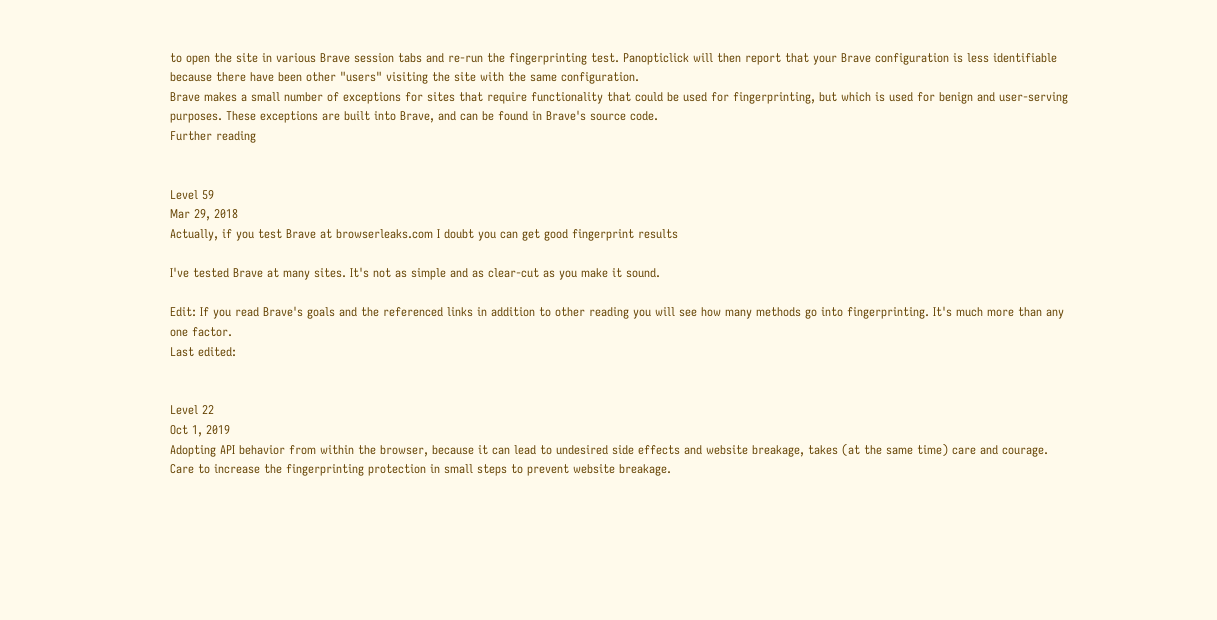to open the site in various Brave session tabs and re-run the fingerprinting test. Panopticlick will then report that your Brave configuration is less identifiable because there have been other "users" visiting the site with the same configuration.
Brave makes a small number of exceptions for sites that require functionality that could be used for fingerprinting, but which is used for benign and user-serving purposes. These exceptions are built into Brave, and can be found in Brave's source code.
Further reading


Level 59
Mar 29, 2018
Actually, if you test Brave at browserleaks.com I doubt you can get good fingerprint results

I've tested Brave at many sites. It's not as simple and as clear-cut as you make it sound.

Edit: If you read Brave's goals and the referenced links in addition to other reading you will see how many methods go into fingerprinting. It's much more than any one factor.
Last edited:


Level 22
Oct 1, 2019
Adopting API behavior from within the browser, because it can lead to undesired side effects and website breakage, takes (at the same time) care and courage. Care to increase the fingerprinting protection in small steps to prevent website breakage.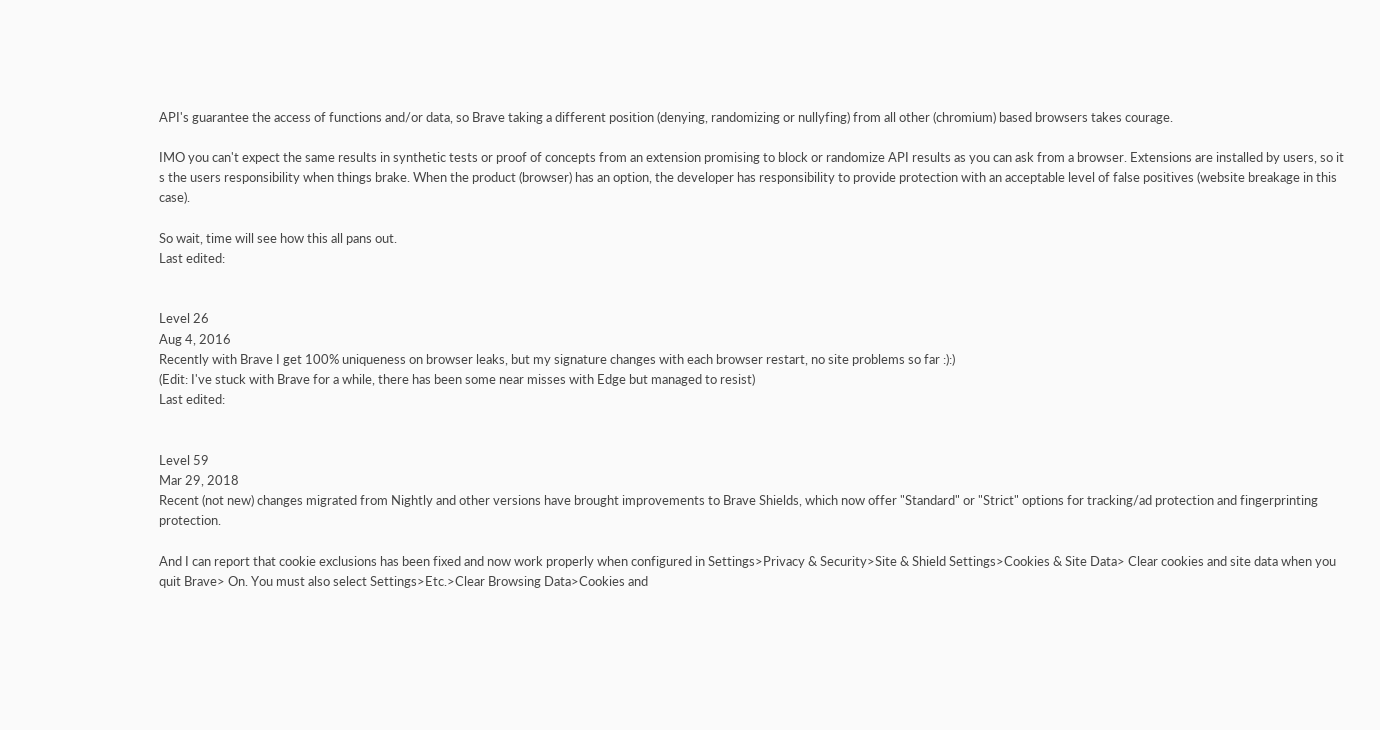API's guarantee the access of functions and/or data, so Brave taking a different position (denying, randomizing or nullyfing) from all other (chromium) based browsers takes courage.

IMO you can't expect the same results in synthetic tests or proof of concepts from an extension promising to block or randomize API results as you can ask from a browser. Extensions are installed by users, so it s the users responsibility when things brake. When the product (browser) has an option, the developer has responsibility to provide protection with an acceptable level of false positives (website breakage in this case).

So wait, time will see how this all pans out.
Last edited:


Level 26
Aug 4, 2016
Recently with Brave I get 100% uniqueness on browser leaks, but my signature changes with each browser restart, no site problems so far :):)
(Edit: I've stuck with Brave for a while, there has been some near misses with Edge but managed to resist)
Last edited:


Level 59
Mar 29, 2018
Recent (not new) changes migrated from Nightly and other versions have brought improvements to Brave Shields, which now offer "Standard" or "Strict" options for tracking/ad protection and fingerprinting protection.

And I can report that cookie exclusions has been fixed and now work properly when configured in Settings>Privacy & Security>Site & Shield Settings>Cookies & Site Data> Clear cookies and site data when you quit Brave> On. You must also select Settings>Etc.>Clear Browsing Data>Cookies and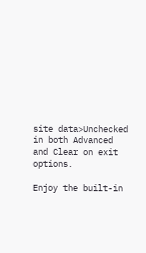site data>Unchecked in both Advanced and Clear on exit options.

Enjoy the built-in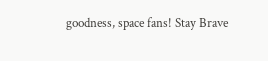goodness, space fans! Stay Brave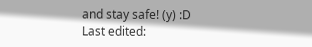and stay safe! (y) :D
Last edited: